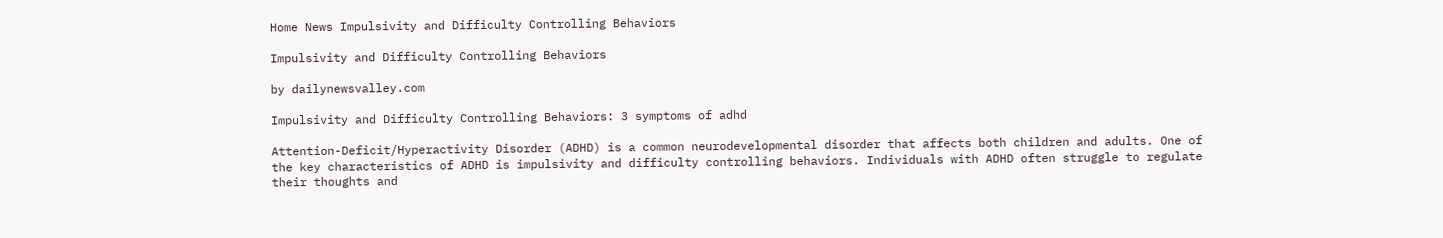Home News Impulsivity and Difficulty Controlling Behaviors

Impulsivity and Difficulty Controlling Behaviors

by dailynewsvalley.com

Impulsivity and Difficulty Controlling Behaviors: 3 symptoms of adhd

Attention-Deficit/Hyperactivity Disorder (ADHD) is a common neurodevelopmental disorder that affects both children and adults. One of the key characteristics of ADHD is impulsivity and difficulty controlling behaviors. Individuals with ADHD often struggle to regulate their thoughts and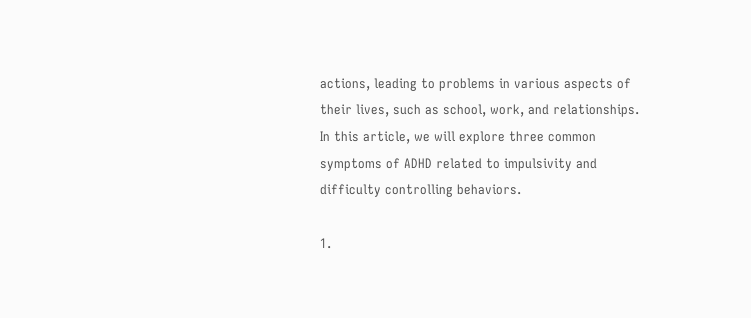actions, leading to problems in various aspects of their lives, such as school, work, and relationships. In this article, we will explore three common symptoms of ADHD related to impulsivity and difficulty controlling behaviors.

1.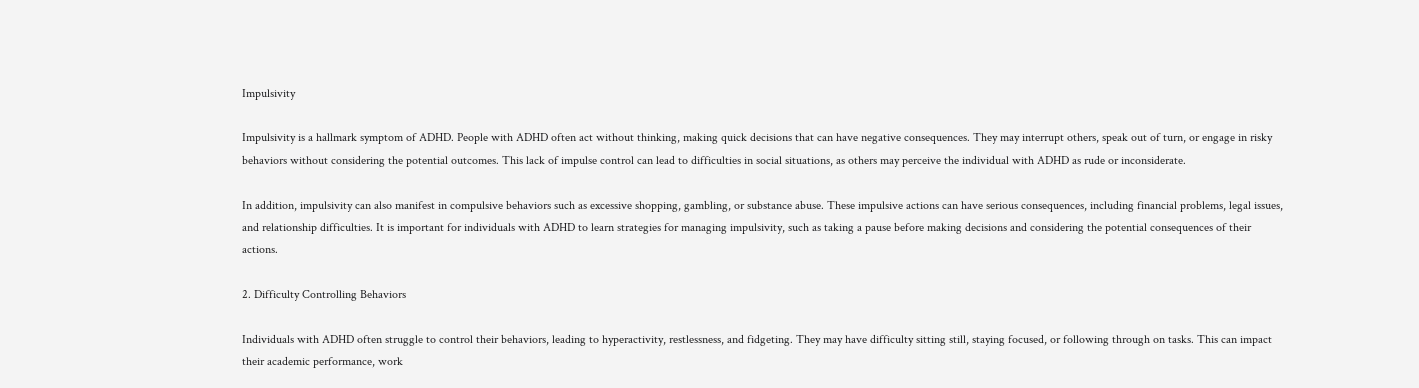Impulsivity

Impulsivity is a hallmark symptom of ADHD. People with ADHD often act without thinking, making quick decisions that can have negative consequences. They may interrupt others, speak out of turn, or engage in risky behaviors without considering the potential outcomes. This lack of impulse control can lead to difficulties in social situations, as others may perceive the individual with ADHD as rude or inconsiderate.

In addition, impulsivity can also manifest in compulsive behaviors such as excessive shopping, gambling, or substance abuse. These impulsive actions can have serious consequences, including financial problems, legal issues, and relationship difficulties. It is important for individuals with ADHD to learn strategies for managing impulsivity, such as taking a pause before making decisions and considering the potential consequences of their actions.

2. Difficulty Controlling Behaviors

Individuals with ADHD often struggle to control their behaviors, leading to hyperactivity, restlessness, and fidgeting. They may have difficulty sitting still, staying focused, or following through on tasks. This can impact their academic performance, work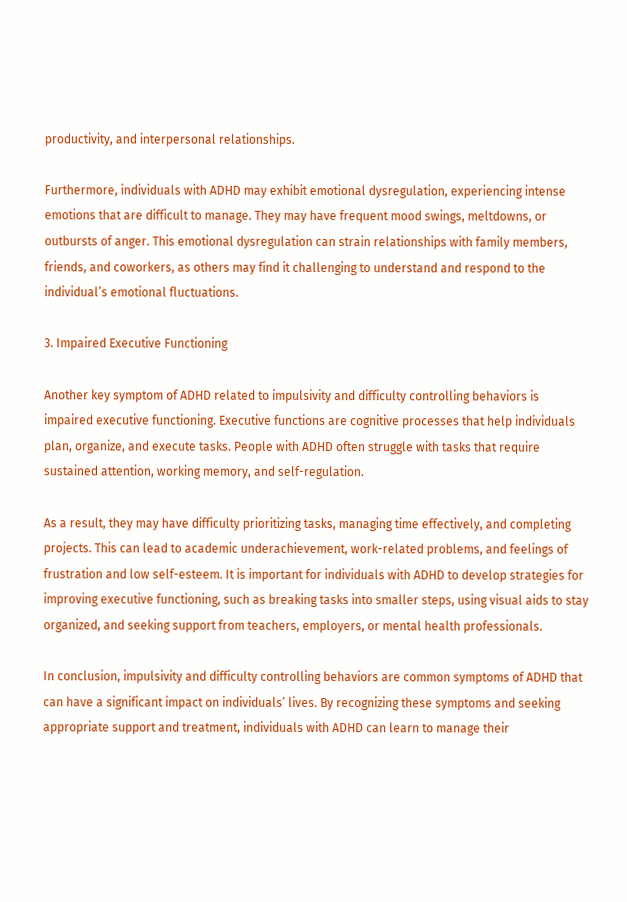productivity, and interpersonal relationships.

Furthermore, individuals with ADHD may exhibit emotional dysregulation, experiencing intense emotions that are difficult to manage. They may have frequent mood swings, meltdowns, or outbursts of anger. This emotional dysregulation can strain relationships with family members, friends, and coworkers, as others may find it challenging to understand and respond to the individual’s emotional fluctuations.

3. Impaired Executive Functioning

Another key symptom of ADHD related to impulsivity and difficulty controlling behaviors is impaired executive functioning. Executive functions are cognitive processes that help individuals plan, organize, and execute tasks. People with ADHD often struggle with tasks that require sustained attention, working memory, and self-regulation.

As a result, they may have difficulty prioritizing tasks, managing time effectively, and completing projects. This can lead to academic underachievement, work-related problems, and feelings of frustration and low self-esteem. It is important for individuals with ADHD to develop strategies for improving executive functioning, such as breaking tasks into smaller steps, using visual aids to stay organized, and seeking support from teachers, employers, or mental health professionals.

In conclusion, impulsivity and difficulty controlling behaviors are common symptoms of ADHD that can have a significant impact on individuals’ lives. By recognizing these symptoms and seeking appropriate support and treatment, individuals with ADHD can learn to manage their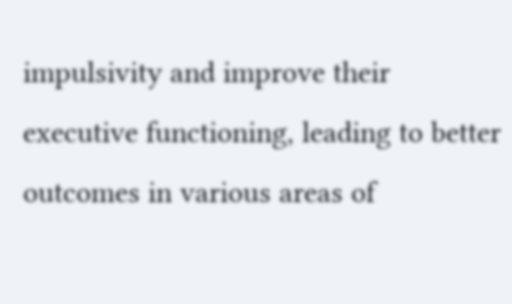impulsivity and improve their executive functioning, leading to better outcomes in various areas of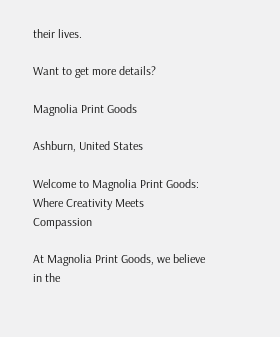their lives.

Want to get more details?

Magnolia Print Goods

Ashburn, United States

Welcome to Magnolia Print Goods: Where Creativity Meets Compassion

At Magnolia Print Goods, we believe in the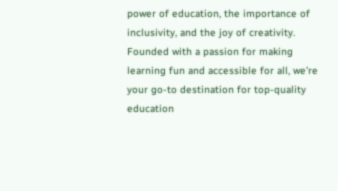power of education, the importance of inclusivity, and the joy of creativity. Founded with a passion for making learning fun and accessible for all, we’re your go-to destination for top-quality education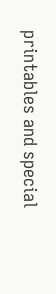printables and special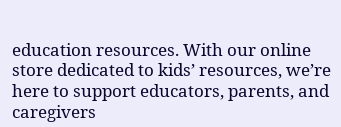education resources. With our online store dedicated to kids’ resources, we’re here to support educators, parents, and caregivers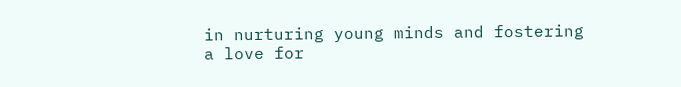in nurturing young minds and fostering a love for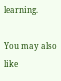learning.

You may also like